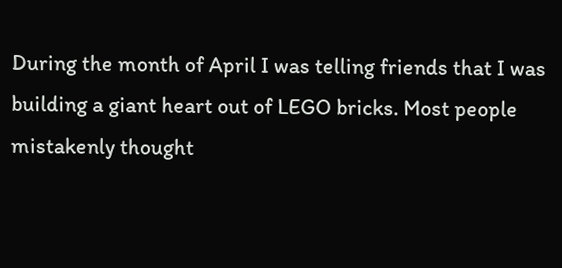During the month of April I was telling friends that I was building a giant heart out of LEGO bricks. Most people mistakenly thought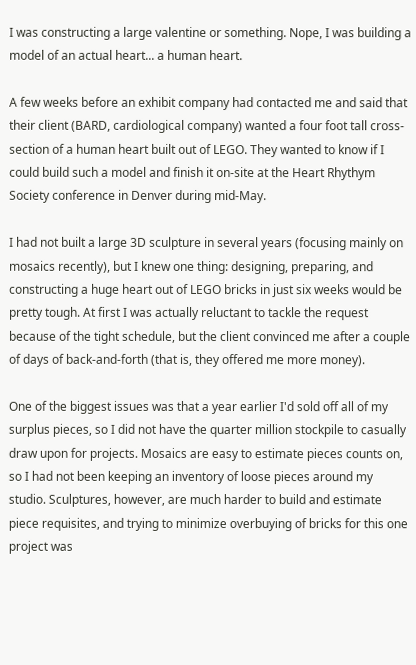I was constructing a large valentine or something. Nope, I was building a model of an actual heart... a human heart.

A few weeks before an exhibit company had contacted me and said that their client (BARD, cardiological company) wanted a four foot tall cross-section of a human heart built out of LEGO. They wanted to know if I could build such a model and finish it on-site at the Heart Rhythym Society conference in Denver during mid-May.

I had not built a large 3D sculpture in several years (focusing mainly on mosaics recently), but I knew one thing: designing, preparing, and constructing a huge heart out of LEGO bricks in just six weeks would be pretty tough. At first I was actually reluctant to tackle the request because of the tight schedule, but the client convinced me after a couple of days of back-and-forth (that is, they offered me more money).

One of the biggest issues was that a year earlier I'd sold off all of my surplus pieces, so I did not have the quarter million stockpile to casually draw upon for projects. Mosaics are easy to estimate pieces counts on, so I had not been keeping an inventory of loose pieces around my studio. Sculptures, however, are much harder to build and estimate piece requisites, and trying to minimize overbuying of bricks for this one project was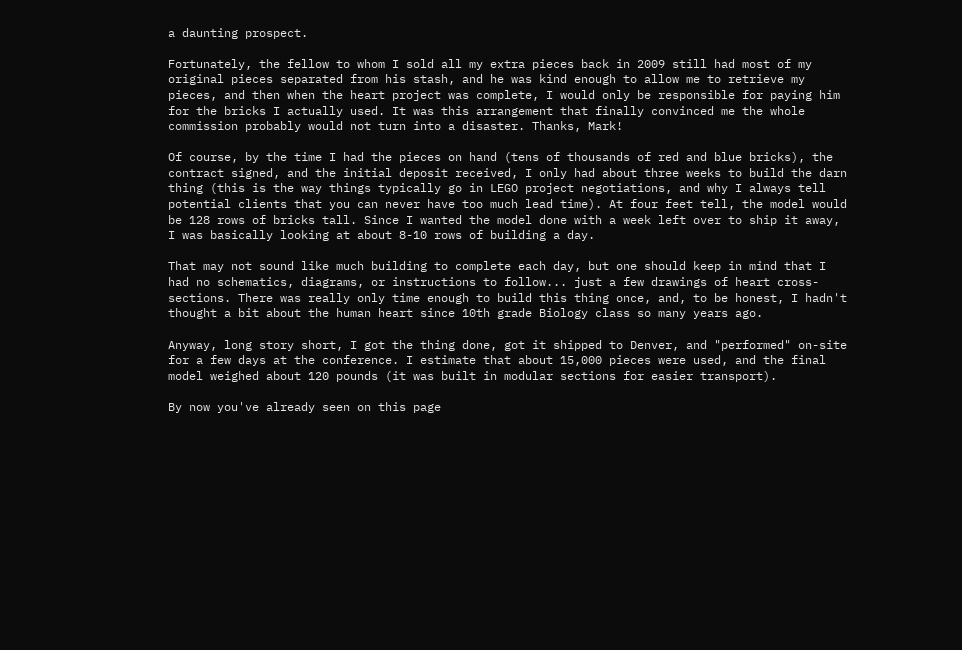a daunting prospect.

Fortunately, the fellow to whom I sold all my extra pieces back in 2009 still had most of my original pieces separated from his stash, and he was kind enough to allow me to retrieve my pieces, and then when the heart project was complete, I would only be responsible for paying him for the bricks I actually used. It was this arrangement that finally convinced me the whole commission probably would not turn into a disaster. Thanks, Mark!

Of course, by the time I had the pieces on hand (tens of thousands of red and blue bricks), the contract signed, and the initial deposit received, I only had about three weeks to build the darn thing (this is the way things typically go in LEGO project negotiations, and why I always tell potential clients that you can never have too much lead time). At four feet tell, the model would be 128 rows of bricks tall. Since I wanted the model done with a week left over to ship it away, I was basically looking at about 8-10 rows of building a day.

That may not sound like much building to complete each day, but one should keep in mind that I had no schematics, diagrams, or instructions to follow... just a few drawings of heart cross-sections. There was really only time enough to build this thing once, and, to be honest, I hadn't thought a bit about the human heart since 10th grade Biology class so many years ago.

Anyway, long story short, I got the thing done, got it shipped to Denver, and "performed" on-site for a few days at the conference. I estimate that about 15,000 pieces were used, and the final model weighed about 120 pounds (it was built in modular sections for easier transport).

By now you've already seen on this page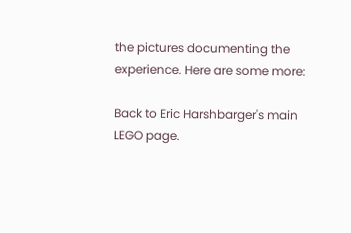the pictures documenting the experience. Here are some more:

Back to Eric Harshbarger's main LEGO page.